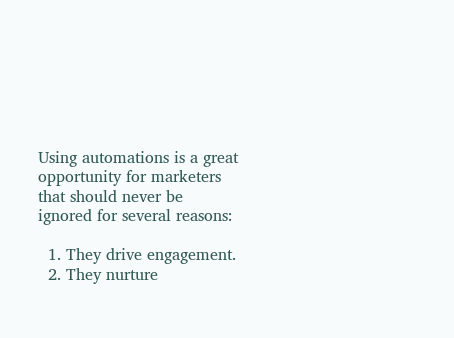Using automations is a great opportunity for marketers that should never be ignored for several reasons:

  1. They drive engagement.
  2. They nurture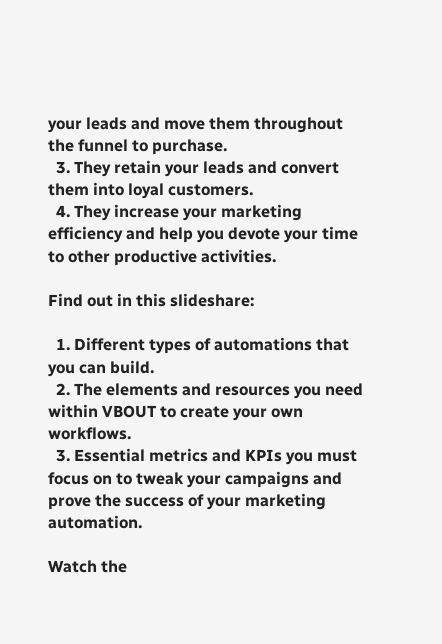your leads and move them throughout the funnel to purchase.
  3. They retain your leads and convert them into loyal customers.
  4. They increase your marketing efficiency and help you devote your time to other productive activities.

Find out in this slideshare:

  1. Different types of automations that you can build.
  2. The elements and resources you need within VBOUT to create your own workflows.
  3. Essential metrics and KPIs you must focus on to tweak your campaigns and prove the success of your marketing automation.

Watch the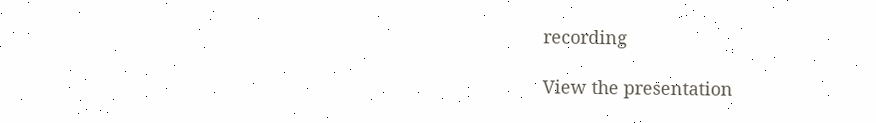recording

View the presentation